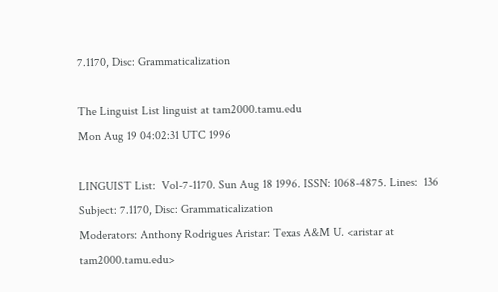7.1170, Disc: Grammaticalization

The Linguist List linguist at tam2000.tamu.edu
Mon Aug 19 04:02:31 UTC 1996

LINGUIST List:  Vol-7-1170. Sun Aug 18 1996. ISSN: 1068-4875. Lines:  136
Subject: 7.1170, Disc: Grammaticalization
Moderators: Anthony Rodrigues Aristar: Texas A&M U. <aristar at tam2000.tamu.edu>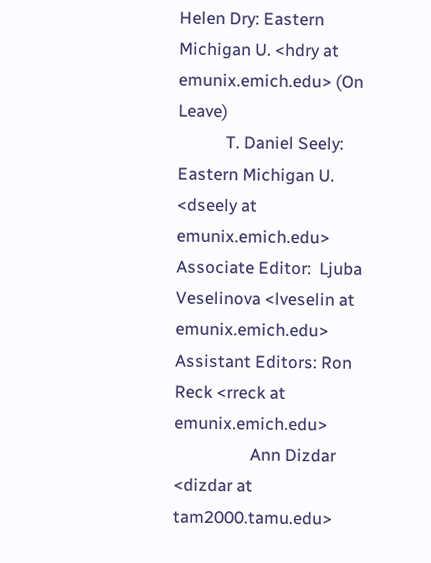Helen Dry: Eastern Michigan U. <hdry at emunix.emich.edu> (On Leave)
            T. Daniel Seely: Eastern Michigan U. <dseely at emunix.emich.edu>
Associate Editor:  Ljuba Veselinova <lveselin at emunix.emich.edu>
Assistant Editors: Ron Reck <rreck at emunix.emich.edu>
                   Ann Dizdar <dizdar at tam2000.tamu.edu>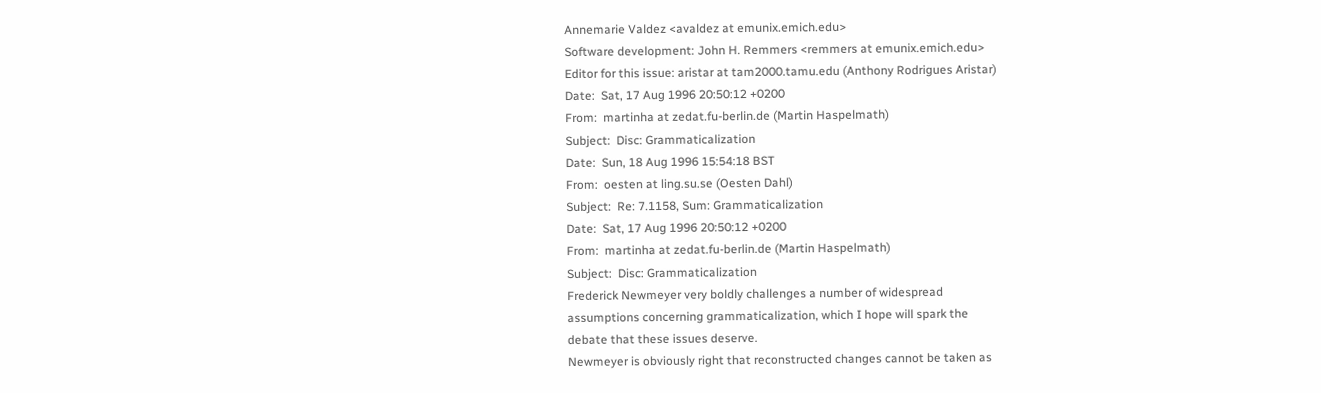Annemarie Valdez <avaldez at emunix.emich.edu>
Software development: John H. Remmers <remmers at emunix.emich.edu>
Editor for this issue: aristar at tam2000.tamu.edu (Anthony Rodrigues Aristar)
Date:  Sat, 17 Aug 1996 20:50:12 +0200
From:  martinha at zedat.fu-berlin.de (Martin Haspelmath)
Subject:  Disc: Grammaticalization
Date:  Sun, 18 Aug 1996 15:54:18 BST
From:  oesten at ling.su.se (Oesten Dahl)
Subject:  Re: 7.1158, Sum: Grammaticalization
Date:  Sat, 17 Aug 1996 20:50:12 +0200
From:  martinha at zedat.fu-berlin.de (Martin Haspelmath)
Subject:  Disc: Grammaticalization
Frederick Newmeyer very boldly challenges a number of widespread
assumptions concerning grammaticalization, which I hope will spark the
debate that these issues deserve.
Newmeyer is obviously right that reconstructed changes cannot be taken as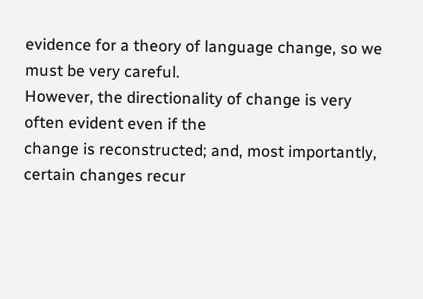evidence for a theory of language change, so we must be very careful.
However, the directionality of change is very often evident even if the
change is reconstructed; and, most importantly, certain changes recur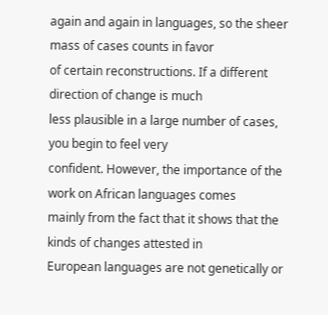again and again in languages, so the sheer mass of cases counts in favor
of certain reconstructions. If a different direction of change is much
less plausible in a large number of cases, you begin to feel very
confident. However, the importance of the work on African languages comes
mainly from the fact that it shows that the kinds of changes attested in
European languages are not genetically or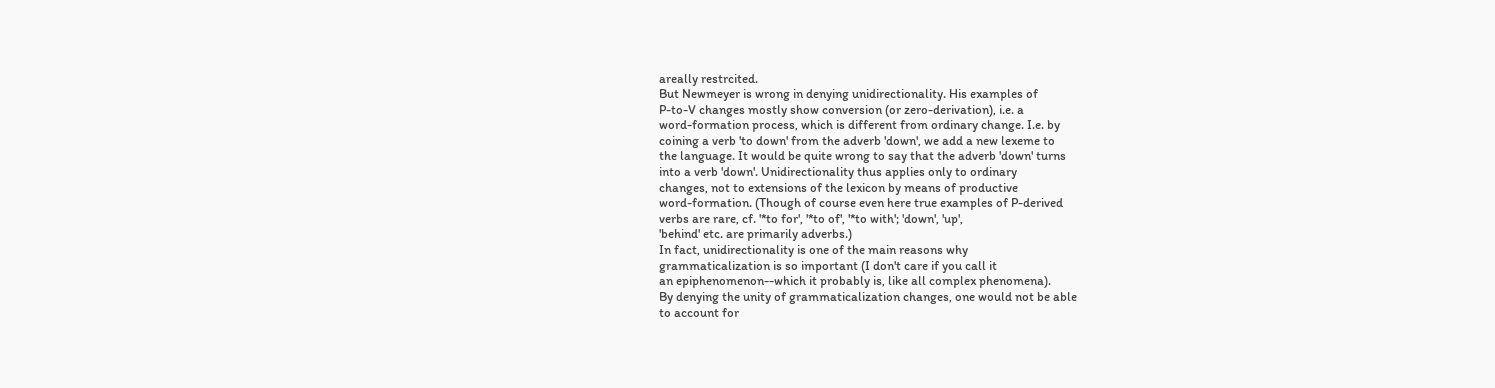areally restrcited.
But Newmeyer is wrong in denying unidirectionality. His examples of
P-to-V changes mostly show conversion (or zero-derivation), i.e. a
word-formation process, which is different from ordinary change. I.e. by
coining a verb 'to down' from the adverb 'down', we add a new lexeme to
the language. It would be quite wrong to say that the adverb 'down' turns
into a verb 'down'. Unidirectionality thus applies only to ordinary
changes, not to extensions of the lexicon by means of productive
word-formation. (Though of course even here true examples of P-derived
verbs are rare, cf. '*to for', '*to of', '*to with'; 'down', 'up',
'behind' etc. are primarily adverbs.)
In fact, unidirectionality is one of the main reasons why
grammaticalization is so important (I don't care if you call it
an epiphenomenon--which it probably is, like all complex phenomena).
By denying the unity of grammaticalization changes, one would not be able
to account for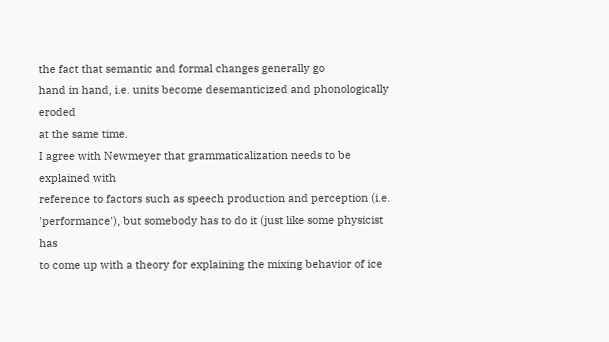the fact that semantic and formal changes generally go
hand in hand, i.e. units become desemanticized and phonologically eroded
at the same time.
I agree with Newmeyer that grammaticalization needs to be explained with
reference to factors such as speech production and perception (i.e.
'performance'), but somebody has to do it (just like some physicist has
to come up with a theory for explaining the mixing behavior of ice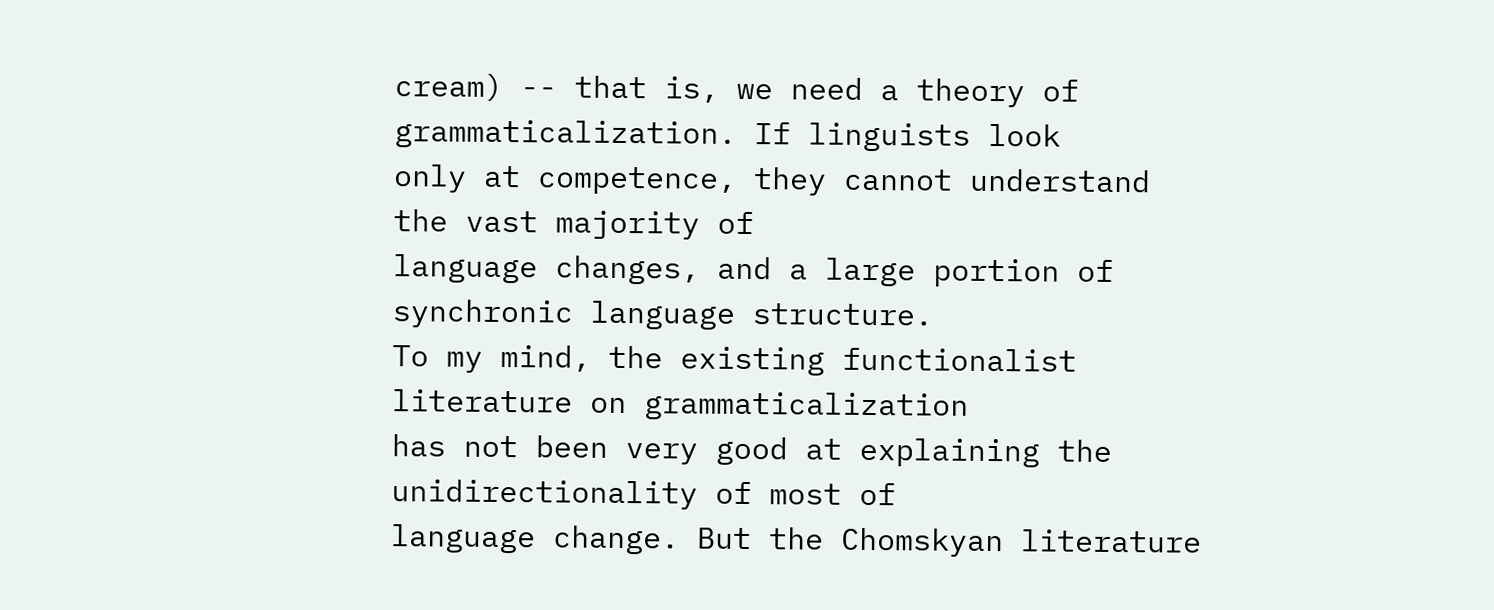cream) -- that is, we need a theory of grammaticalization. If linguists look
only at competence, they cannot understand the vast majority of
language changes, and a large portion of synchronic language structure.
To my mind, the existing functionalist literature on grammaticalization
has not been very good at explaining the unidirectionality of most of
language change. But the Chomskyan literature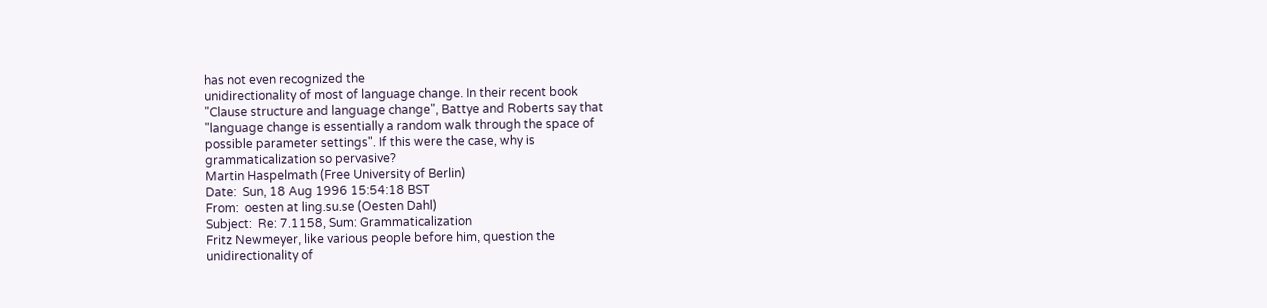has not even recognized the
unidirectionality of most of language change. In their recent book
"Clause structure and language change", Battye and Roberts say that
"language change is essentially a random walk through the space of
possible parameter settings". If this were the case, why is
grammaticalization so pervasive?
Martin Haspelmath (Free University of Berlin)
Date:  Sun, 18 Aug 1996 15:54:18 BST
From:  oesten at ling.su.se (Oesten Dahl)
Subject:  Re: 7.1158, Sum: Grammaticalization
Fritz Newmeyer, like various people before him, question the
unidirectionality of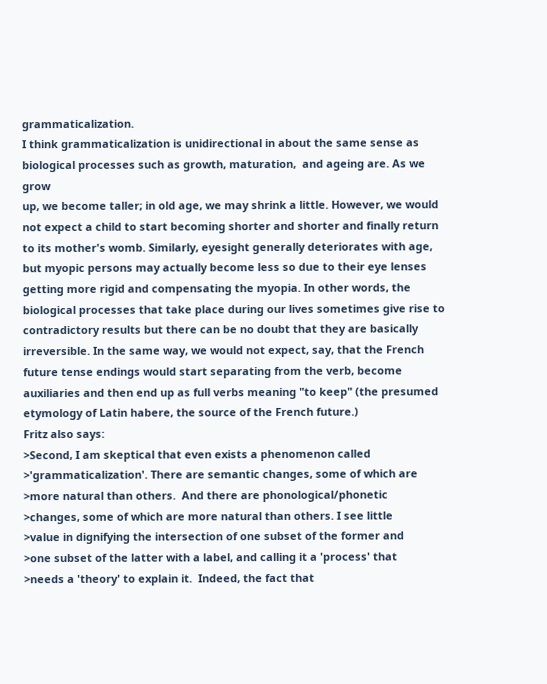grammaticalization.
I think grammaticalization is unidirectional in about the same sense as
biological processes such as growth, maturation,  and ageing are. As we grow
up, we become taller; in old age, we may shrink a little. However, we would
not expect a child to start becoming shorter and shorter and finally return
to its mother's womb. Similarly, eyesight generally deteriorates with age,
but myopic persons may actually become less so due to their eye lenses
getting more rigid and compensating the myopia. In other words, the
biological processes that take place during our lives sometimes give rise to
contradictory results but there can be no doubt that they are basically
irreversible. In the same way, we would not expect, say, that the French
future tense endings would start separating from the verb, become
auxiliaries and then end up as full verbs meaning "to keep" (the presumed
etymology of Latin habere, the source of the French future.)
Fritz also says:
>Second, I am skeptical that even exists a phenomenon called
>'grammaticalization'. There are semantic changes, some of which are
>more natural than others.  And there are phonological/phonetic
>changes, some of which are more natural than others. I see little
>value in dignifying the intersection of one subset of the former and
>one subset of the latter with a label, and calling it a 'process' that
>needs a 'theory' to explain it.  Indeed, the fact that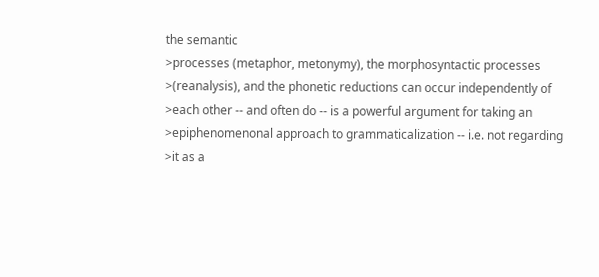the semantic
>processes (metaphor, metonymy), the morphosyntactic processes
>(reanalysis), and the phonetic reductions can occur independently of
>each other -- and often do -- is a powerful argument for taking an
>epiphenomenonal approach to grammaticalization -- i.e. not regarding
>it as a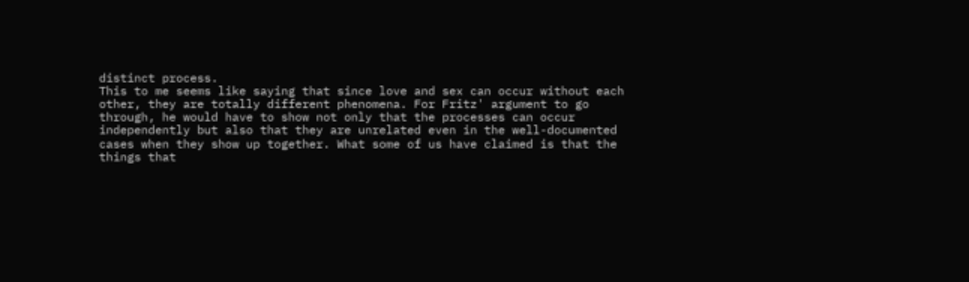distinct process.
This to me seems like saying that since love and sex can occur without each
other, they are totally different phenomena. For Fritz' argument to go
through, he would have to show not only that the processes can occur
independently but also that they are unrelated even in the well-documented
cases when they show up together. What some of us have claimed is that the
things that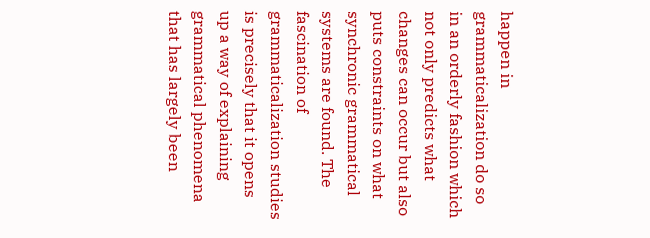happen in grammaticalization do so in an orderly fashion which
not only predicts what changes can occur but also puts constraints on what
synchronic grammatical systems are found. The fascination of
grammaticalization studies is precisely that it opens up a way of explaining
grammatical phenomena that has largely been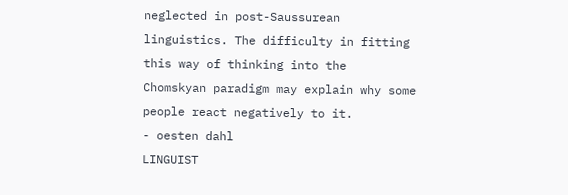neglected in post-Saussurean
linguistics. The difficulty in fitting this way of thinking into the
Chomskyan paradigm may explain why some people react negatively to it.
- oesten dahl
LINGUIST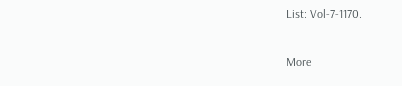List: Vol-7-1170.

More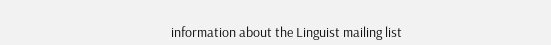information about the Linguist mailing list